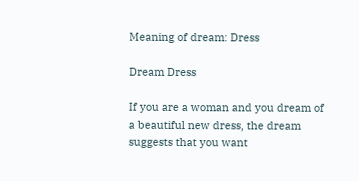Meaning of dream: Dress

Dream Dress

If you are a woman and you dream of a beautiful new dress, the dream suggests that you want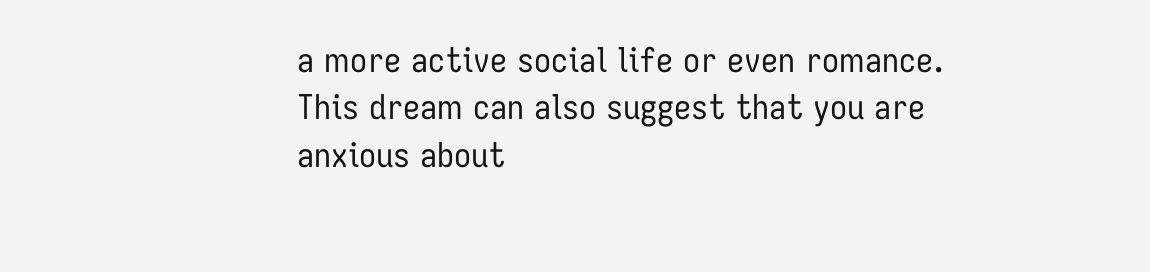a more active social life or even romance.
This dream can also suggest that you are anxious about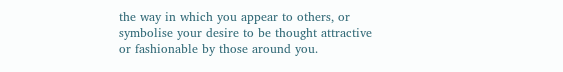the way in which you appear to others, or symbolise your desire to be thought attractive or fashionable by those around you.